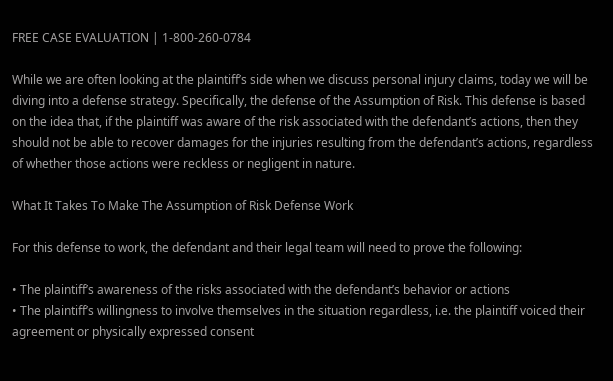FREE CASE EVALUATION | 1-800-260-0784

While we are often looking at the plaintiff’s side when we discuss personal injury claims, today we will be diving into a defense strategy. Specifically, the defense of the Assumption of Risk. This defense is based on the idea that, if the plaintiff was aware of the risk associated with the defendant’s actions, then they should not be able to recover damages for the injuries resulting from the defendant’s actions, regardless of whether those actions were reckless or negligent in nature.

What It Takes To Make The Assumption of Risk Defense Work

For this defense to work, the defendant and their legal team will need to prove the following:

• The plaintiff’s awareness of the risks associated with the defendant’s behavior or actions
• The plaintiff’s willingness to involve themselves in the situation regardless, i.e. the plaintiff voiced their agreement or physically expressed consent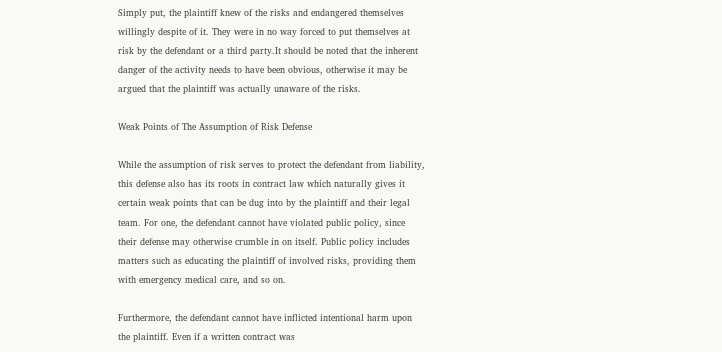Simply put, the plaintiff knew of the risks and endangered themselves willingly despite of it. They were in no way forced to put themselves at risk by the defendant or a third party.It should be noted that the inherent danger of the activity needs to have been obvious, otherwise it may be argued that the plaintiff was actually unaware of the risks.

Weak Points of The Assumption of Risk Defense

While the assumption of risk serves to protect the defendant from liability, this defense also has its roots in contract law which naturally gives it certain weak points that can be dug into by the plaintiff and their legal team. For one, the defendant cannot have violated public policy, since their defense may otherwise crumble in on itself. Public policy includes matters such as educating the plaintiff of involved risks, providing them with emergency medical care, and so on.

Furthermore, the defendant cannot have inflicted intentional harm upon the plaintiff. Even if a written contract was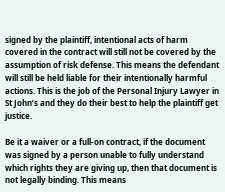signed by the plaintiff, intentional acts of harm covered in the contract will still not be covered by the assumption of risk defense. This means the defendant will still be held liable for their intentionally harmful actions. This is the job of the Personal Injury Lawyer in St John’s and they do their best to help the plaintiff get justice.

Be it a waiver or a full-on contract, if the document was signed by a person unable to fully understand which rights they are giving up, then that document is not legally binding. This means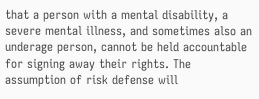that a person with a mental disability, a severe mental illness, and sometimes also an underage person, cannot be held accountable for signing away their rights. The assumption of risk defense will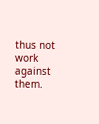thus not work against them.